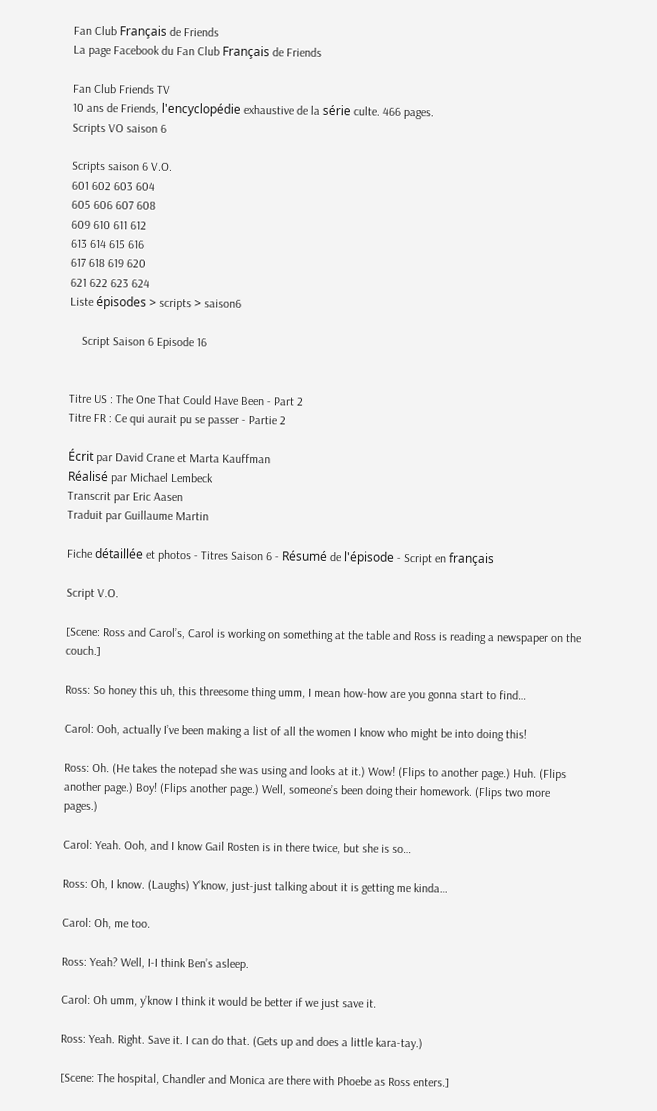Fan Club Français de Friends
La page Facebook du Fan Club Français de Friends

Fan Club Friends TV
10 ans de Friends, l'encyclopédie exhaustive de la série culte. 466 pages.
Scripts VO saison 6

Scripts saison 6 V.O.
601 602 603 604
605 606 607 608
609 610 611 612
613 614 615 616
617 618 619 620
621 622 623 624
Liste épisodes > scripts > saison6

    Script Saison 6 Episode 16


Titre US : The One That Could Have Been - Part 2
Titre FR : Ce qui aurait pu se passer - Partie 2

Écrit par David Crane et Marta Kauffman
Réalisé par Michael Lembeck
Transcrit par Eric Aasen
Traduit par Guillaume Martin

Fiche détaillée et photos - Titres Saison 6 - Résumé de l'épisode - Script en français

Script V.O.

[Scene: Ross and Carol’s, Carol is working on something at the table and Ross is reading a newspaper on the couch.]

Ross: So honey this uh, this threesome thing umm, I mean how-how are you gonna start to find…

Carol: Ooh, actually I’ve been making a list of all the women I know who might be into doing this!

Ross: Oh. (He takes the notepad she was using and looks at it.) Wow! (Flips to another page.) Huh. (Flips another page.) Boy! (Flips another page.) Well, someone’s been doing their homework. (Flips two more pages.)

Carol: Yeah. Ooh, and I know Gail Rosten is in there twice, but she is so…

Ross: Oh, I know. (Laughs) Y’know, just-just talking about it is getting me kinda…

Carol: Oh, me too.

Ross: Yeah? Well, I-I think Ben’s asleep.

Carol: Oh umm, y’know I think it would be better if we just save it.

Ross: Yeah. Right. Save it. I can do that. (Gets up and does a little kara-tay.)

[Scene: The hospital, Chandler and Monica are there with Phoebe as Ross enters.]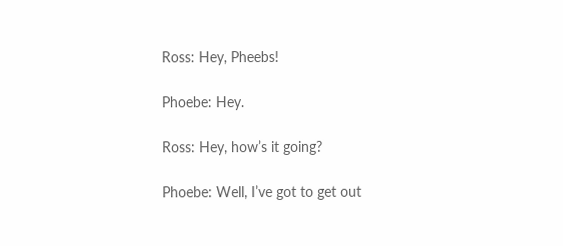Ross: Hey, Pheebs!

Phoebe: Hey.

Ross: Hey, how’s it going?

Phoebe: Well, I’ve got to get out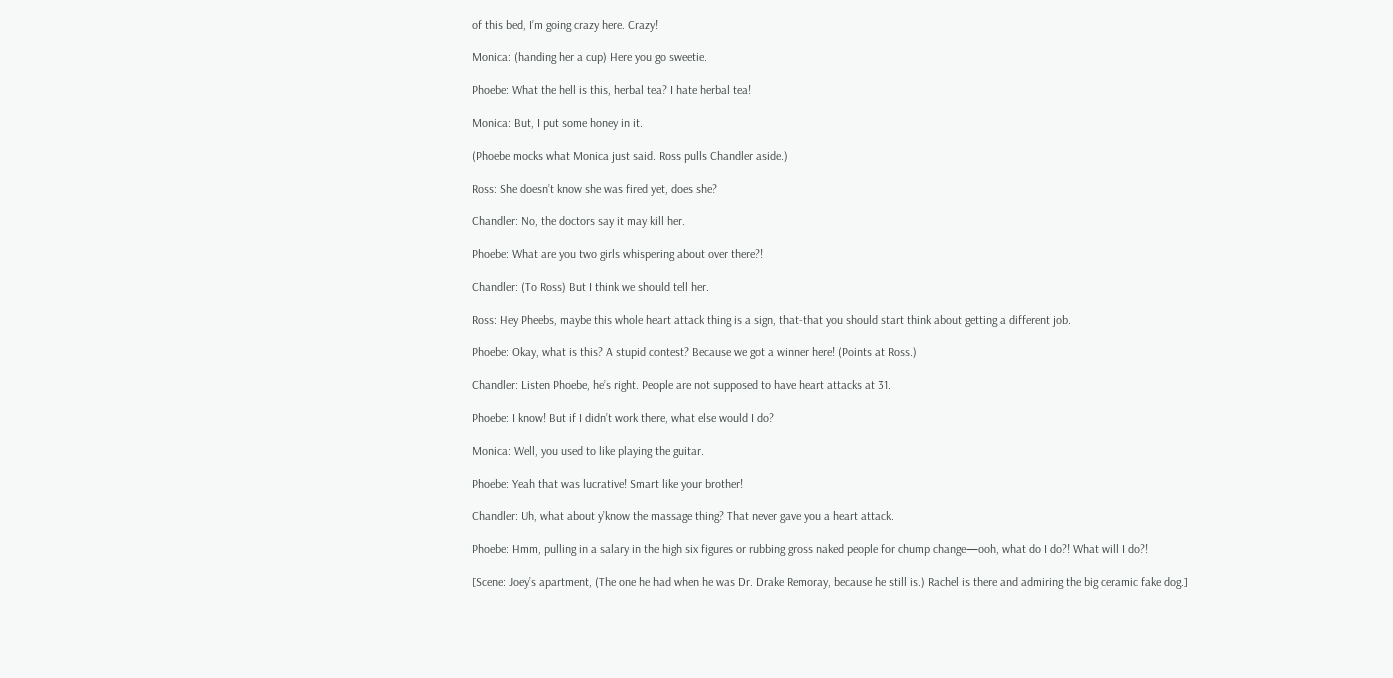of this bed, I’m going crazy here. Crazy!

Monica: (handing her a cup) Here you go sweetie.

Phoebe: What the hell is this, herbal tea? I hate herbal tea!

Monica: But, I put some honey in it.

(Phoebe mocks what Monica just said. Ross pulls Chandler aside.)

Ross: She doesn’t know she was fired yet, does she?

Chandler: No, the doctors say it may kill her.

Phoebe: What are you two girls whispering about over there?!

Chandler: (To Ross) But I think we should tell her.

Ross: Hey Pheebs, maybe this whole heart attack thing is a sign, that-that you should start think about getting a different job.

Phoebe: Okay, what is this? A stupid contest? Because we got a winner here! (Points at Ross.)

Chandler: Listen Phoebe, he’s right. People are not supposed to have heart attacks at 31.

Phoebe: I know! But if I didn’t work there, what else would I do?

Monica: Well, you used to like playing the guitar.

Phoebe: Yeah that was lucrative! Smart like your brother!

Chandler: Uh, what about y’know the massage thing? That never gave you a heart attack.

Phoebe: Hmm, pulling in a salary in the high six figures or rubbing gross naked people for chump change—ooh, what do I do?! What will I do?!

[Scene: Joey’s apartment, (The one he had when he was Dr. Drake Remoray, because he still is.) Rachel is there and admiring the big ceramic fake dog.]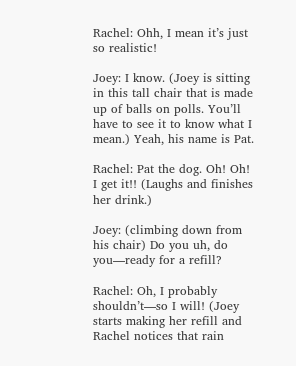Rachel: Ohh, I mean it’s just so realistic!

Joey: I know. (Joey is sitting in this tall chair that is made up of balls on polls. You’ll have to see it to know what I mean.) Yeah, his name is Pat.

Rachel: Pat the dog. Oh! Oh! I get it!! (Laughs and finishes her drink.)

Joey: (climbing down from his chair) Do you uh, do you—ready for a refill?

Rachel: Oh, I probably shouldn’t—so I will! (Joey starts making her refill and Rachel notices that rain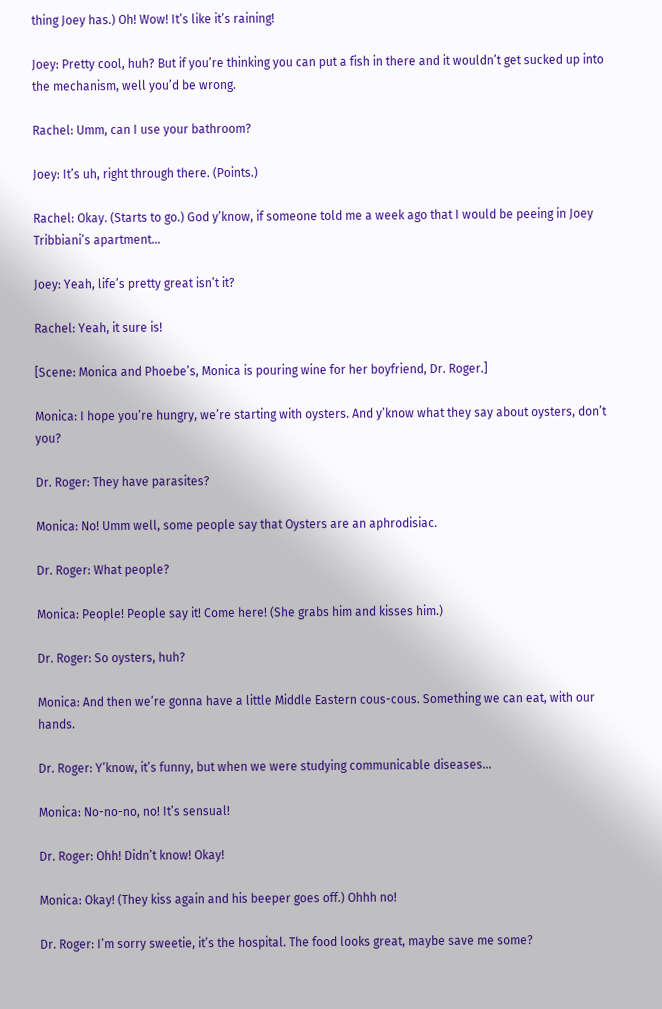thing Joey has.) Oh! Wow! It’s like it’s raining!

Joey: Pretty cool, huh? But if you’re thinking you can put a fish in there and it wouldn’t get sucked up into the mechanism, well you’d be wrong.

Rachel: Umm, can I use your bathroom?

Joey: It’s uh, right through there. (Points.)

Rachel: Okay. (Starts to go.) God y’know, if someone told me a week ago that I would be peeing in Joey Tribbiani’s apartment…

Joey: Yeah, life’s pretty great isn’t it?

Rachel: Yeah, it sure is!

[Scene: Monica and Phoebe’s, Monica is pouring wine for her boyfriend, Dr. Roger.]

Monica: I hope you’re hungry, we’re starting with oysters. And y’know what they say about oysters, don’t you?

Dr. Roger: They have parasites?

Monica: No! Umm well, some people say that Oysters are an aphrodisiac.

Dr. Roger: What people?

Monica: People! People say it! Come here! (She grabs him and kisses him.)

Dr. Roger: So oysters, huh?

Monica: And then we’re gonna have a little Middle Eastern cous-cous. Something we can eat, with our hands.

Dr. Roger: Y’know, it’s funny, but when we were studying communicable diseases…

Monica: No-no-no, no! It’s sensual!

Dr. Roger: Ohh! Didn’t know! Okay!

Monica: Okay! (They kiss again and his beeper goes off.) Ohhh no!

Dr. Roger: I’m sorry sweetie, it’s the hospital. The food looks great, maybe save me some?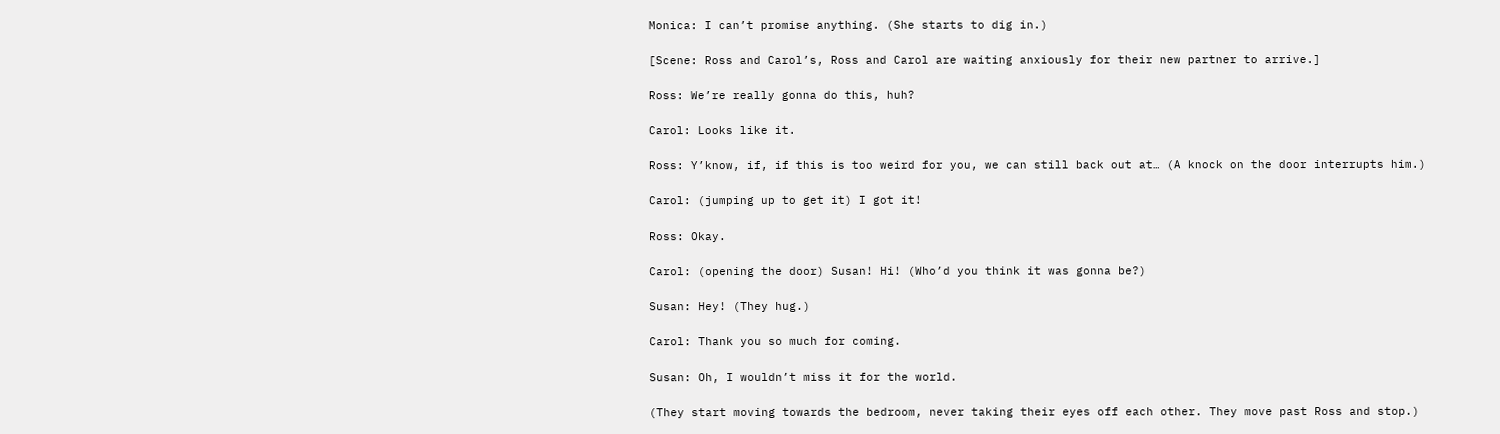Monica: I can’t promise anything. (She starts to dig in.)

[Scene: Ross and Carol’s, Ross and Carol are waiting anxiously for their new partner to arrive.]

Ross: We’re really gonna do this, huh?

Carol: Looks like it.

Ross: Y’know, if, if this is too weird for you, we can still back out at… (A knock on the door interrupts him.)

Carol: (jumping up to get it) I got it!

Ross: Okay.

Carol: (opening the door) Susan! Hi! (Who’d you think it was gonna be?)

Susan: Hey! (They hug.)

Carol: Thank you so much for coming.

Susan: Oh, I wouldn’t miss it for the world.

(They start moving towards the bedroom, never taking their eyes off each other. They move past Ross and stop.)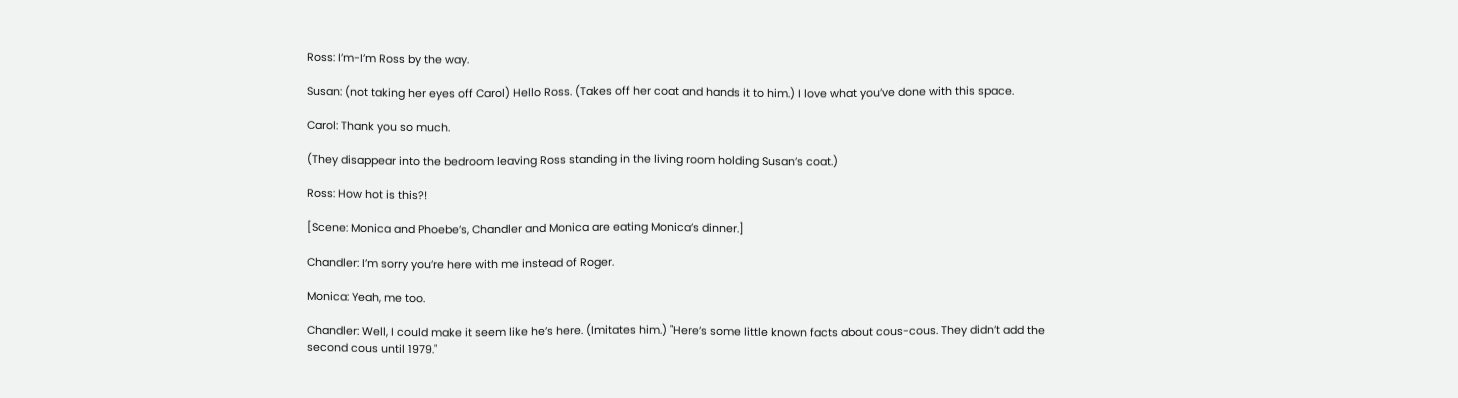Ross: I’m-I’m Ross by the way.

Susan: (not taking her eyes off Carol) Hello Ross. (Takes off her coat and hands it to him.) I love what you’ve done with this space.

Carol: Thank you so much.

(They disappear into the bedroom leaving Ross standing in the living room holding Susan’s coat.)

Ross: How hot is this?!

[Scene: Monica and Phoebe’s, Chandler and Monica are eating Monica’s dinner.]

Chandler: I’m sorry you’re here with me instead of Roger.

Monica: Yeah, me too.

Chandler: Well, I could make it seem like he’s here. (Imitates him.) "Here’s some little known facts about cous-cous. They didn’t add the second cous until 1979."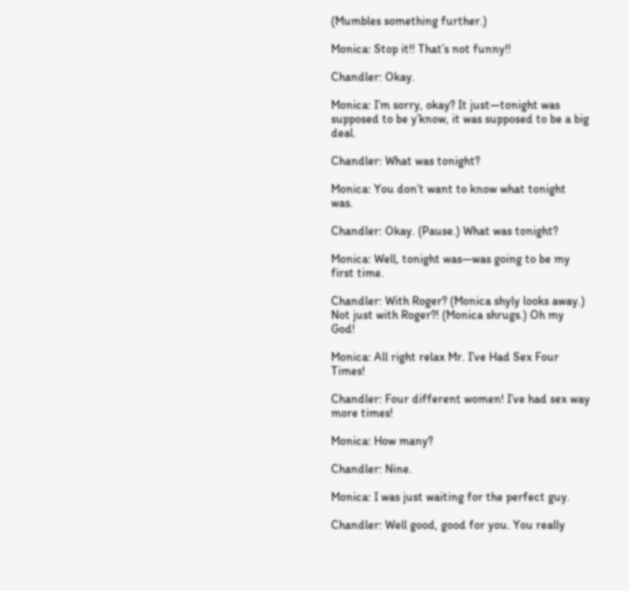(Mumbles something further.)

Monica: Stop it!! That’s not funny!!

Chandler: Okay.

Monica: I’m sorry, okay? It just—tonight was supposed to be y’know, it was supposed to be a big deal.

Chandler: What was tonight?

Monica: You don’t want to know what tonight was.

Chandler: Okay. (Pause.) What was tonight?

Monica: Well, tonight was—was going to be my first time.

Chandler: With Roger? (Monica shyly looks away.) Not just with Roger?! (Monica shrugs.) Oh my God!

Monica: All right relax Mr. I’ve Had Sex Four Times!

Chandler: Four different women! I’ve had sex way more times!

Monica: How many?

Chandler: Nine.

Monica: I was just waiting for the perfect guy.

Chandler: Well good, good for you. You really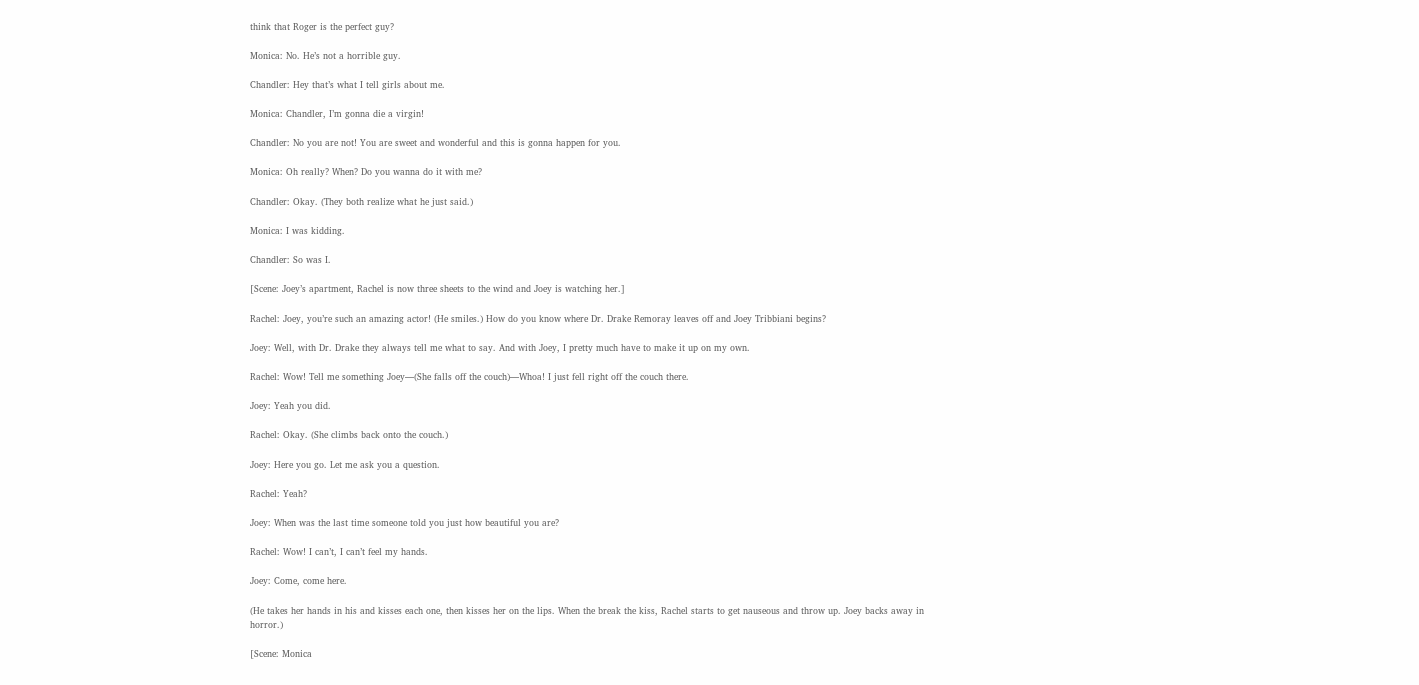think that Roger is the perfect guy?

Monica: No. He’s not a horrible guy.

Chandler: Hey that’s what I tell girls about me.

Monica: Chandler, I’m gonna die a virgin!

Chandler: No you are not! You are sweet and wonderful and this is gonna happen for you.

Monica: Oh really? When? Do you wanna do it with me?

Chandler: Okay. (They both realize what he just said.)

Monica: I was kidding.

Chandler: So was I.

[Scene: Joey’s apartment, Rachel is now three sheets to the wind and Joey is watching her.]

Rachel: Joey, you’re such an amazing actor! (He smiles.) How do you know where Dr. Drake Remoray leaves off and Joey Tribbiani begins?

Joey: Well, with Dr. Drake they always tell me what to say. And with Joey, I pretty much have to make it up on my own.

Rachel: Wow! Tell me something Joey—(She falls off the couch)—Whoa! I just fell right off the couch there.

Joey: Yeah you did.

Rachel: Okay. (She climbs back onto the couch.)

Joey: Here you go. Let me ask you a question.

Rachel: Yeah?

Joey: When was the last time someone told you just how beautiful you are?

Rachel: Wow! I can’t, I can’t feel my hands.

Joey: Come, come here.

(He takes her hands in his and kisses each one, then kisses her on the lips. When the break the kiss, Rachel starts to get nauseous and throw up. Joey backs away in horror.)

[Scene: Monica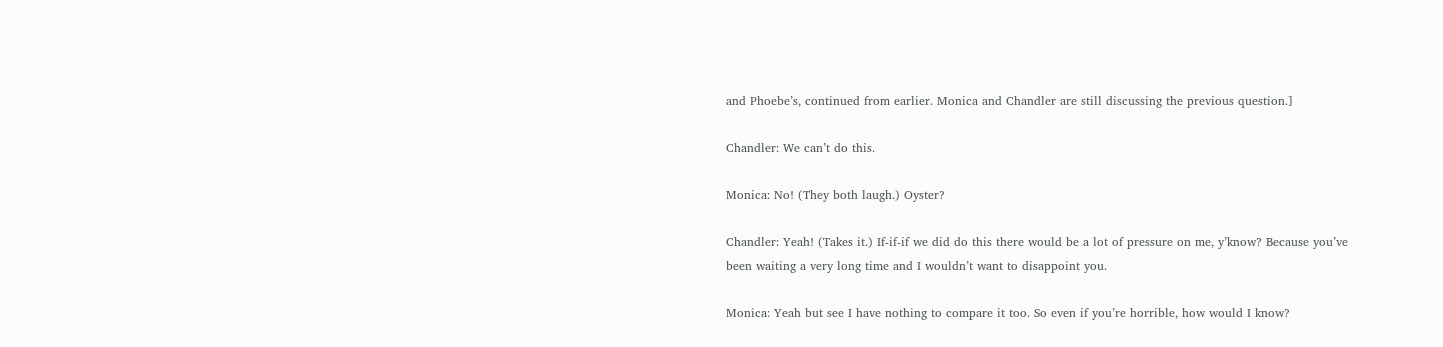and Phoebe’s, continued from earlier. Monica and Chandler are still discussing the previous question.]

Chandler: We can’t do this.

Monica: No! (They both laugh.) Oyster?

Chandler: Yeah! (Takes it.) If-if-if we did do this there would be a lot of pressure on me, y’know? Because you’ve been waiting a very long time and I wouldn’t want to disappoint you.

Monica: Yeah but see I have nothing to compare it too. So even if you’re horrible, how would I know?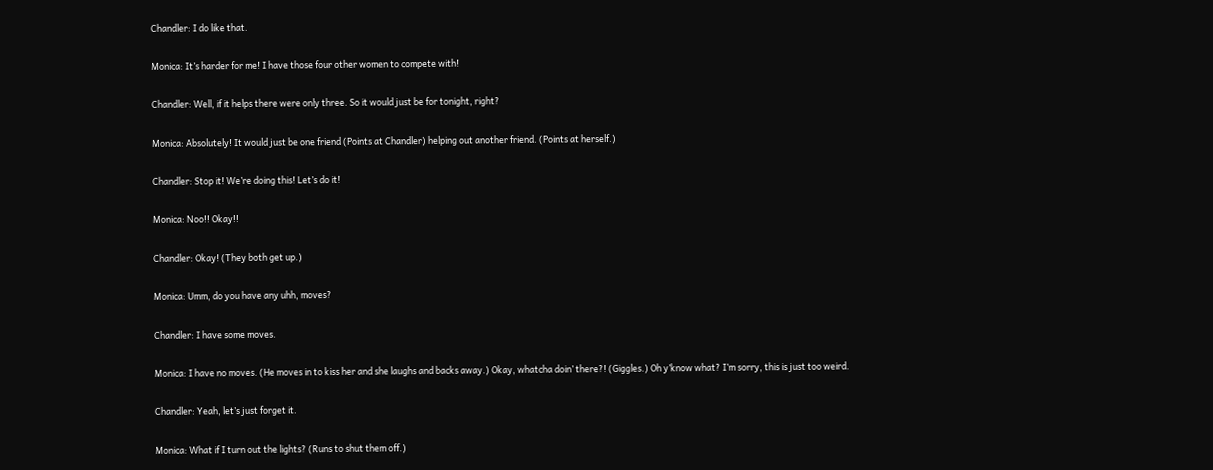Chandler: I do like that.

Monica: It’s harder for me! I have those four other women to compete with!

Chandler: Well, if it helps there were only three. So it would just be for tonight, right?

Monica: Absolutely! It would just be one friend (Points at Chandler) helping out another friend. (Points at herself.)

Chandler: Stop it! We’re doing this! Let’s do it!

Monica: Noo!! Okay!!

Chandler: Okay! (They both get up.)

Monica: Umm, do you have any uhh, moves?

Chandler: I have some moves.

Monica: I have no moves. (He moves in to kiss her and she laughs and backs away.) Okay, whatcha doin’ there?! (Giggles.) Oh y’know what? I’m sorry, this is just too weird.

Chandler: Yeah, let’s just forget it.

Monica: What if I turn out the lights? (Runs to shut them off.)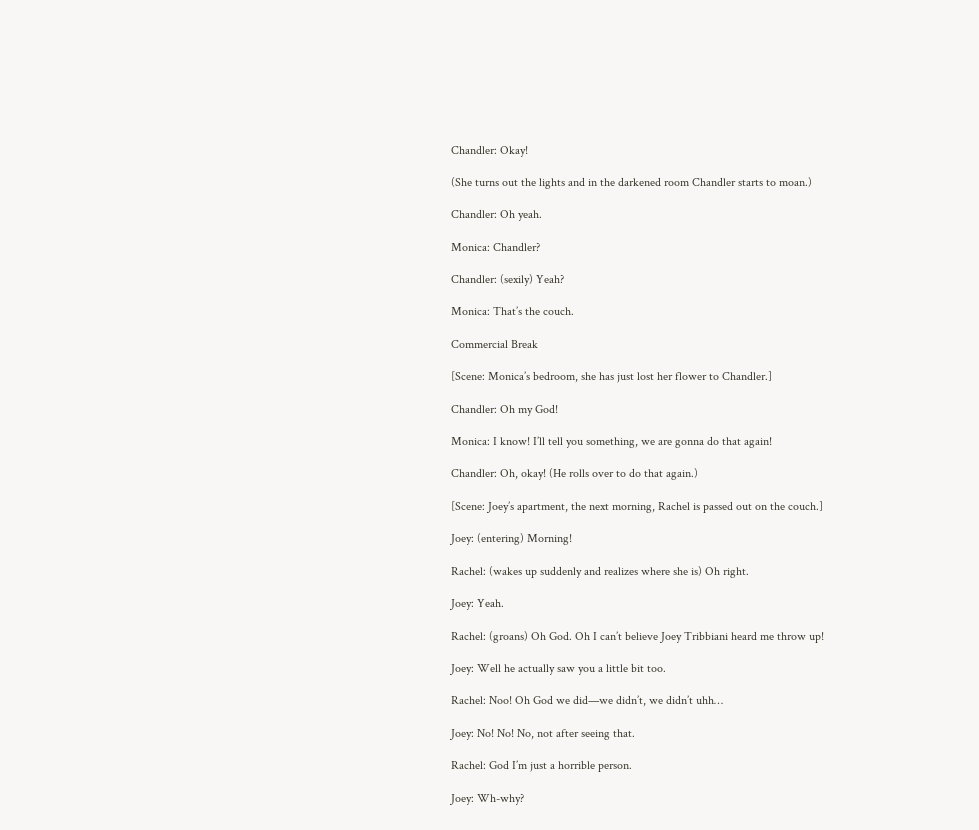Chandler: Okay!

(She turns out the lights and in the darkened room Chandler starts to moan.)

Chandler: Oh yeah.

Monica: Chandler?

Chandler: (sexily) Yeah?

Monica: That’s the couch.

Commercial Break

[Scene: Monica’s bedroom, she has just lost her flower to Chandler.]

Chandler: Oh my God!

Monica: I know! I’ll tell you something, we are gonna do that again!

Chandler: Oh, okay! (He rolls over to do that again.)

[Scene: Joey’s apartment, the next morning, Rachel is passed out on the couch.]

Joey: (entering) Morning!

Rachel: (wakes up suddenly and realizes where she is) Oh right.

Joey: Yeah.

Rachel: (groans) Oh God. Oh I can’t believe Joey Tribbiani heard me throw up!

Joey: Well he actually saw you a little bit too.

Rachel: Noo! Oh God we did—we didn’t, we didn’t uhh…

Joey: No! No! No, not after seeing that.

Rachel: God I’m just a horrible person.

Joey: Wh-why?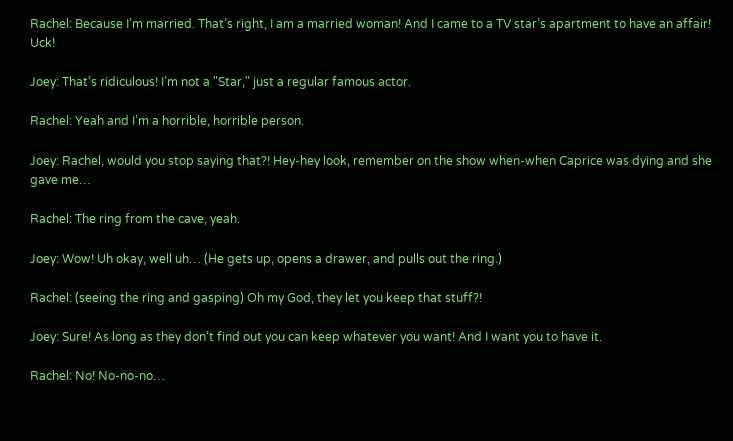Rachel: Because I’m married. That’s right, I am a married woman! And I came to a TV star’s apartment to have an affair! Uck!

Joey: That’s ridiculous! I’m not a "Star," just a regular famous actor.

Rachel: Yeah and I’m a horrible, horrible person.

Joey: Rachel, would you stop saying that?! Hey-hey look, remember on the show when-when Caprice was dying and she gave me…

Rachel: The ring from the cave, yeah.

Joey: Wow! Uh okay, well uh… (He gets up, opens a drawer, and pulls out the ring.)

Rachel: (seeing the ring and gasping) Oh my God, they let you keep that stuff?!

Joey: Sure! As long as they don’t find out you can keep whatever you want! And I want you to have it.

Rachel: No! No-no-no…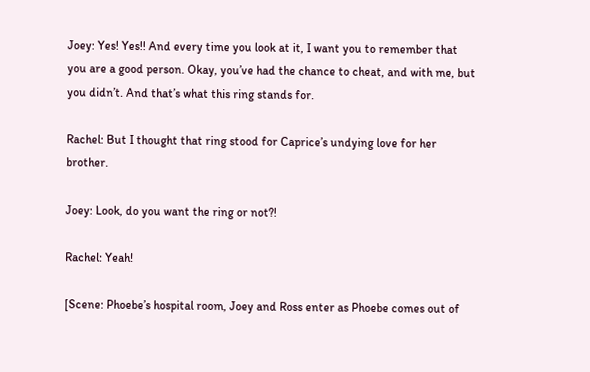Joey: Yes! Yes!! And every time you look at it, I want you to remember that you are a good person. Okay, you’ve had the chance to cheat, and with me, but you didn’t. And that’s what this ring stands for.

Rachel: But I thought that ring stood for Caprice’s undying love for her brother.

Joey: Look, do you want the ring or not?!

Rachel: Yeah!

[Scene: Phoebe’s hospital room, Joey and Ross enter as Phoebe comes out of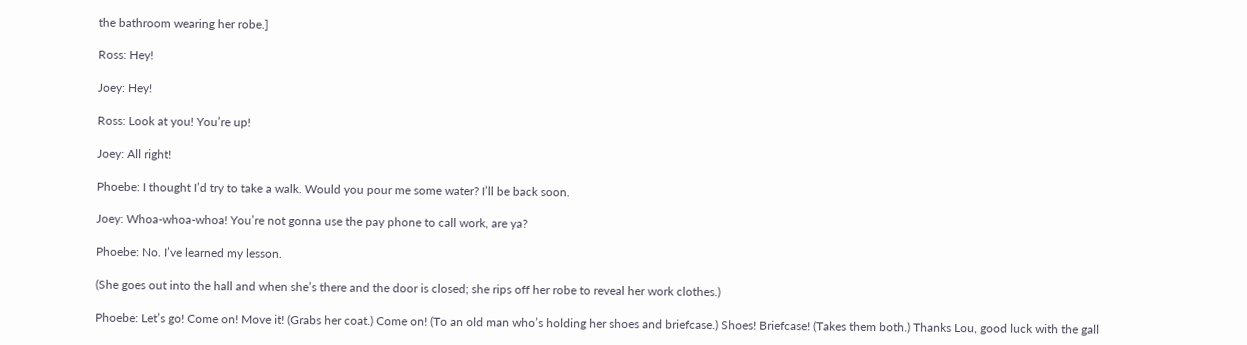the bathroom wearing her robe.]

Ross: Hey!

Joey: Hey!

Ross: Look at you! You’re up!

Joey: All right!

Phoebe: I thought I’d try to take a walk. Would you pour me some water? I’ll be back soon.

Joey: Whoa-whoa-whoa! You’re not gonna use the pay phone to call work, are ya?

Phoebe: No. I’ve learned my lesson.

(She goes out into the hall and when she’s there and the door is closed; she rips off her robe to reveal her work clothes.)

Phoebe: Let’s go! Come on! Move it! (Grabs her coat.) Come on! (To an old man who’s holding her shoes and briefcase.) Shoes! Briefcase! (Takes them both.) Thanks Lou, good luck with the gall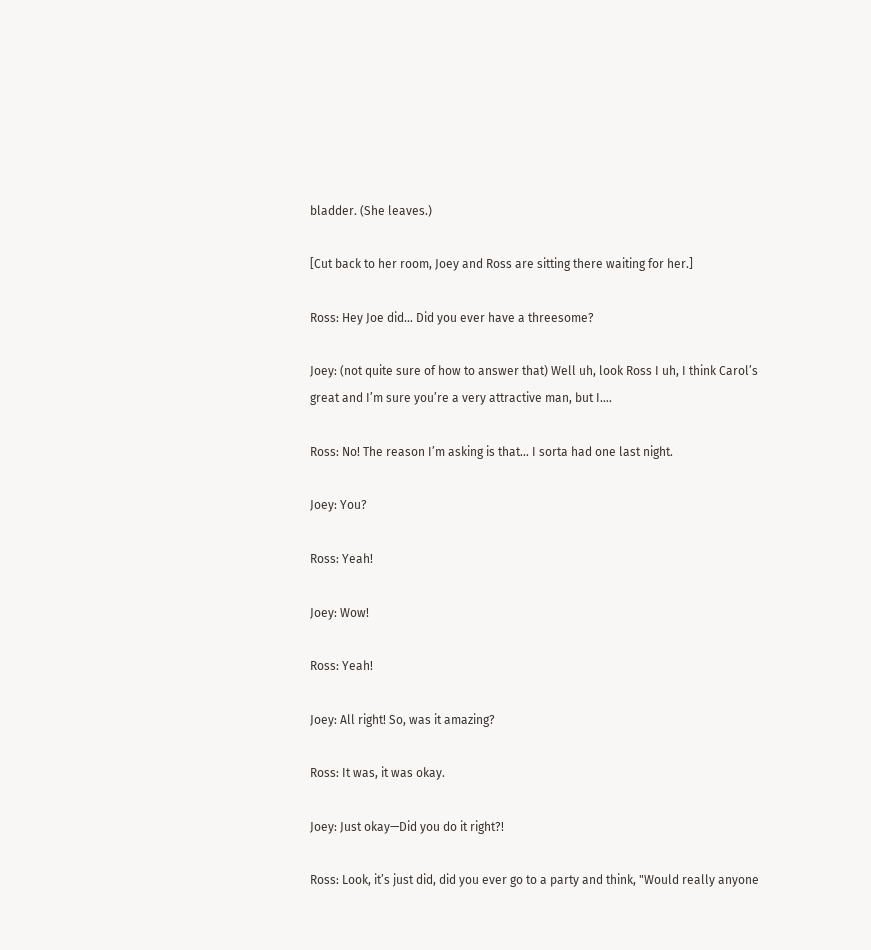bladder. (She leaves.)

[Cut back to her room, Joey and Ross are sitting there waiting for her.]

Ross: Hey Joe did… Did you ever have a threesome?

Joey: (not quite sure of how to answer that) Well uh, look Ross I uh, I think Carol’s great and I’m sure you’re a very attractive man, but I….

Ross: No! The reason I’m asking is that… I sorta had one last night.

Joey: You?

Ross: Yeah!

Joey: Wow!

Ross: Yeah!

Joey: All right! So, was it amazing?

Ross: It was, it was okay.

Joey: Just okay—Did you do it right?!

Ross: Look, it’s just did, did you ever go to a party and think, "Would really anyone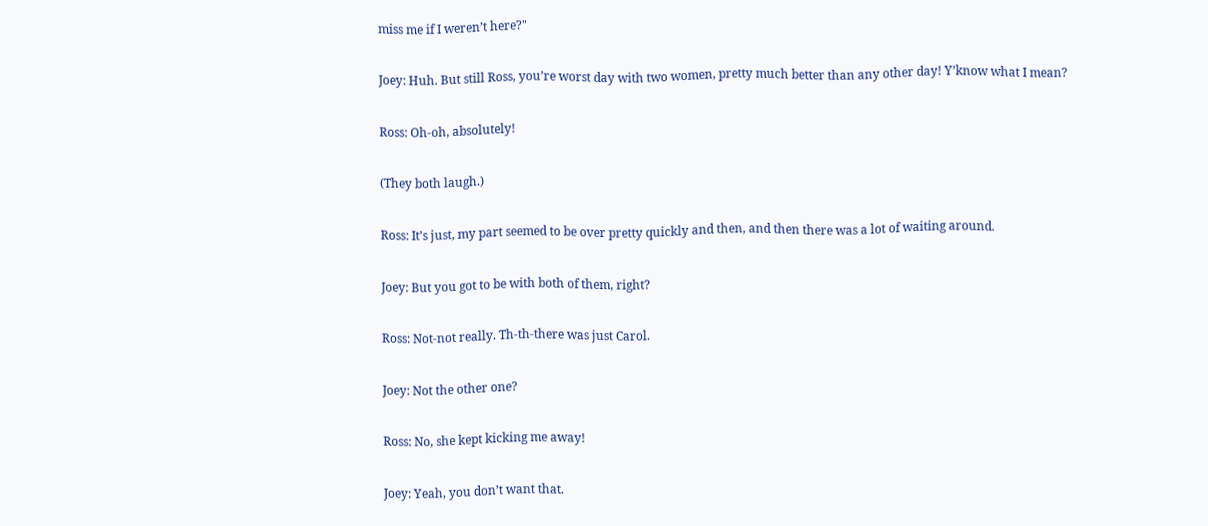miss me if I weren’t here?"

Joey: Huh. But still Ross, you’re worst day with two women, pretty much better than any other day! Y’know what I mean?

Ross: Oh-oh, absolutely!

(They both laugh.)

Ross: It’s just, my part seemed to be over pretty quickly and then, and then there was a lot of waiting around.

Joey: But you got to be with both of them, right?

Ross: Not-not really. Th-th-there was just Carol.

Joey: Not the other one?

Ross: No, she kept kicking me away!

Joey: Yeah, you don’t want that.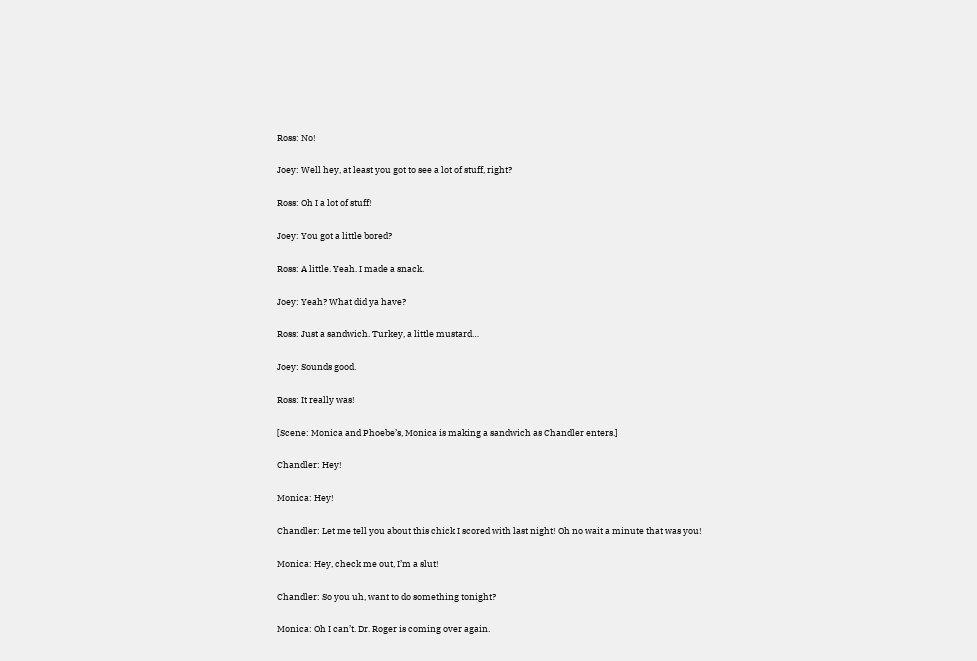Ross: No!

Joey: Well hey, at least you got to see a lot of stuff, right?

Ross: Oh I a lot of stuff!

Joey: You got a little bored?

Ross: A little. Yeah. I made a snack.

Joey: Yeah? What did ya have?

Ross: Just a sandwich. Turkey, a little mustard…

Joey: Sounds good.

Ross: It really was!

[Scene: Monica and Phoebe’s, Monica is making a sandwich as Chandler enters.]

Chandler: Hey!

Monica: Hey!

Chandler: Let me tell you about this chick I scored with last night! Oh no wait a minute that was you!

Monica: Hey, check me out, I’m a slut!

Chandler: So you uh, want to do something tonight?

Monica: Oh I can’t. Dr. Roger is coming over again.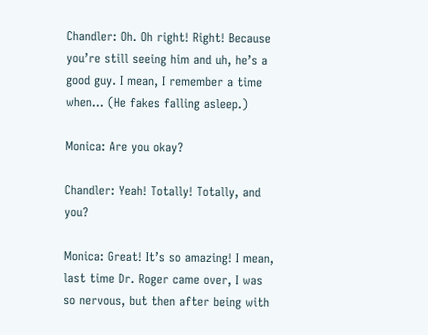Chandler: Oh. Oh right! Right! Because you’re still seeing him and uh, he’s a good guy. I mean, I remember a time when… (He fakes falling asleep.)

Monica: Are you okay?

Chandler: Yeah! Totally! Totally, and you?

Monica: Great! It’s so amazing! I mean, last time Dr. Roger came over, I was so nervous, but then after being with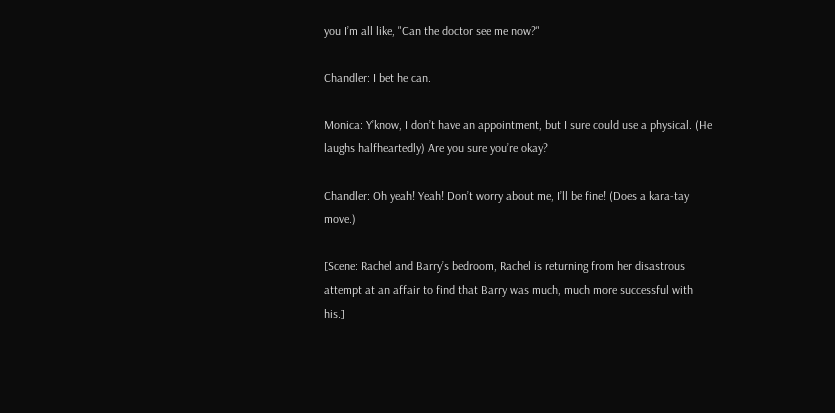you I’m all like, "Can the doctor see me now?"

Chandler: I bet he can.

Monica: Y’know, I don’t have an appointment, but I sure could use a physical. (He laughs halfheartedly) Are you sure you’re okay?

Chandler: Oh yeah! Yeah! Don’t worry about me, I’ll be fine! (Does a kara-tay move.)

[Scene: Rachel and Barry’s bedroom, Rachel is returning from her disastrous attempt at an affair to find that Barry was much, much more successful with his.]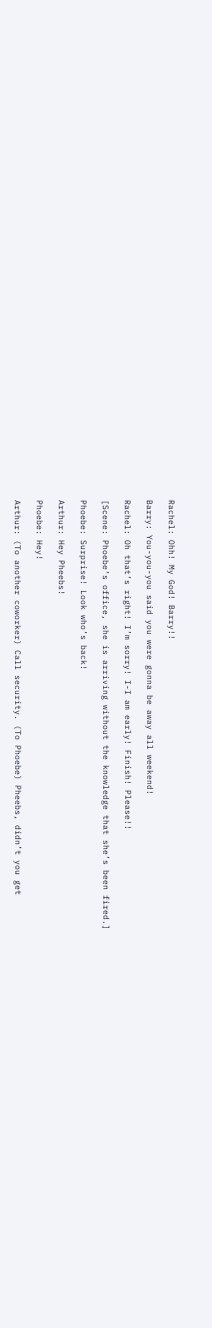Rachel: Ohh! My God! Barry!!

Barry: You-you-you said you were gonna be away all weekend!

Rachel: Oh that’s right! I’m sorry! I-I am early! Finish! Please!!

[Scene: Phoebe’s office, she is arriving without the knowledge that she’s been fired.]

Phoebe: Surprise! Look who’s back!

Arthur: Hey Pheebs!

Phoebe: Hey!

Arthur: (To another coworker) Call security. (To Phoebe) Pheebs, didn’t you get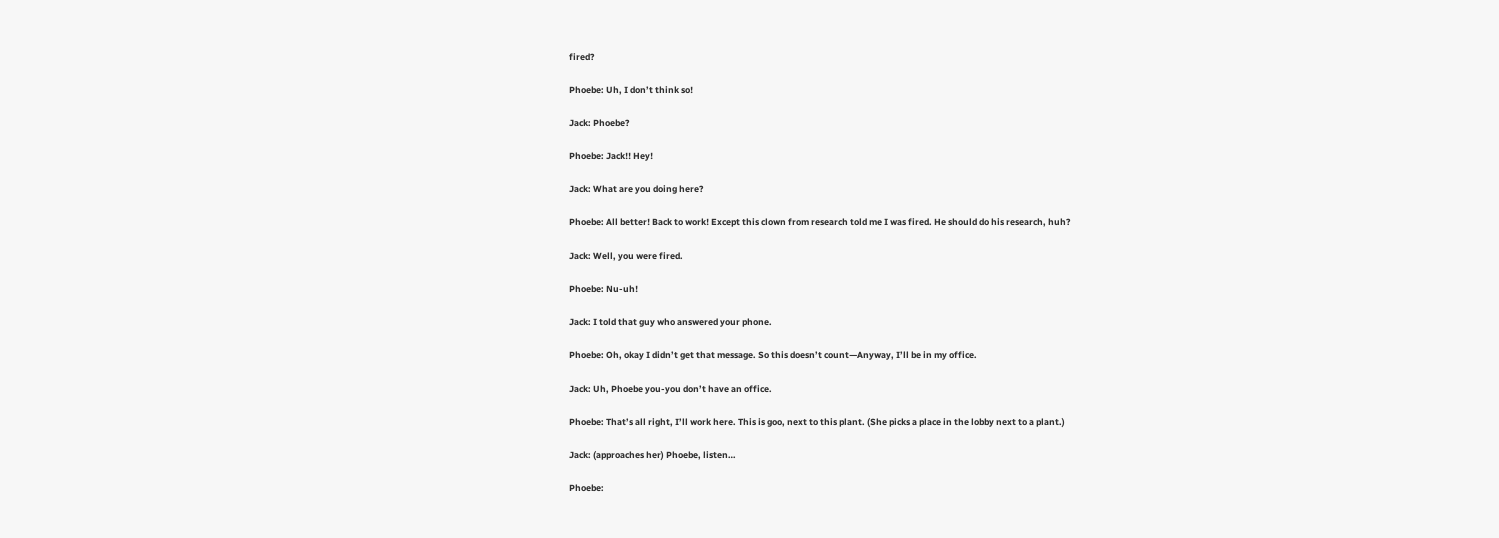fired?

Phoebe: Uh, I don’t think so!

Jack: Phoebe?

Phoebe: Jack!! Hey!

Jack: What are you doing here?

Phoebe: All better! Back to work! Except this clown from research told me I was fired. He should do his research, huh?

Jack: Well, you were fired.

Phoebe: Nu-uh!

Jack: I told that guy who answered your phone.

Phoebe: Oh, okay I didn’t get that message. So this doesn’t count—Anyway, I’ll be in my office.

Jack: Uh, Phoebe you-you don’t have an office.

Phoebe: That’s all right, I’ll work here. This is goo, next to this plant. (She picks a place in the lobby next to a plant.)

Jack: (approaches her) Phoebe, listen…

Phoebe: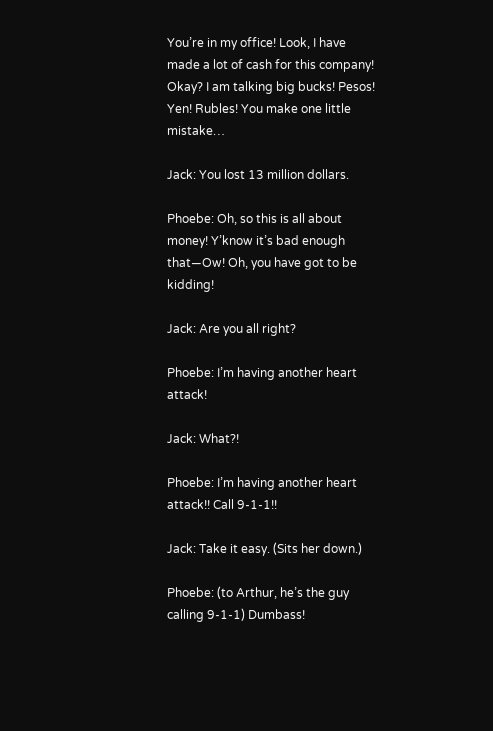You’re in my office! Look, I have made a lot of cash for this company! Okay? I am talking big bucks! Pesos! Yen! Rubles! You make one little mistake…

Jack: You lost 13 million dollars.

Phoebe: Oh, so this is all about money! Y’know it’s bad enough that—Ow! Oh, you have got to be kidding!

Jack: Are you all right?

Phoebe: I’m having another heart attack!

Jack: What?!

Phoebe: I’m having another heart attack!! Call 9-1-1!!

Jack: Take it easy. (Sits her down.)

Phoebe: (to Arthur, he’s the guy calling 9-1-1) Dumbass!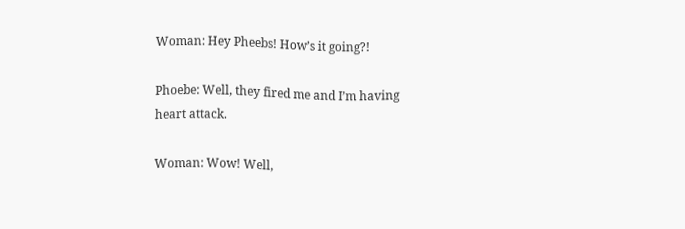Woman: Hey Pheebs! How’s it going?!

Phoebe: Well, they fired me and I’m having heart attack.

Woman: Wow! Well,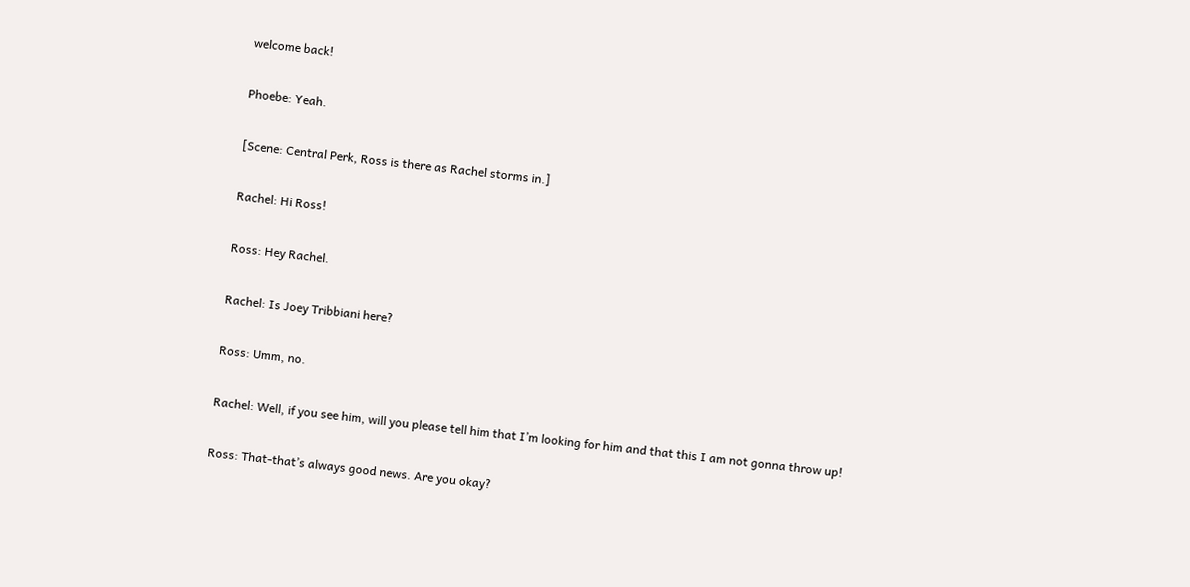welcome back!

Phoebe: Yeah.

[Scene: Central Perk, Ross is there as Rachel storms in.]

Rachel: Hi Ross!

Ross: Hey Rachel.

Rachel: Is Joey Tribbiani here?

Ross: Umm, no.

Rachel: Well, if you see him, will you please tell him that I’m looking for him and that this I am not gonna throw up!

Ross: That-that’s always good news. Are you okay?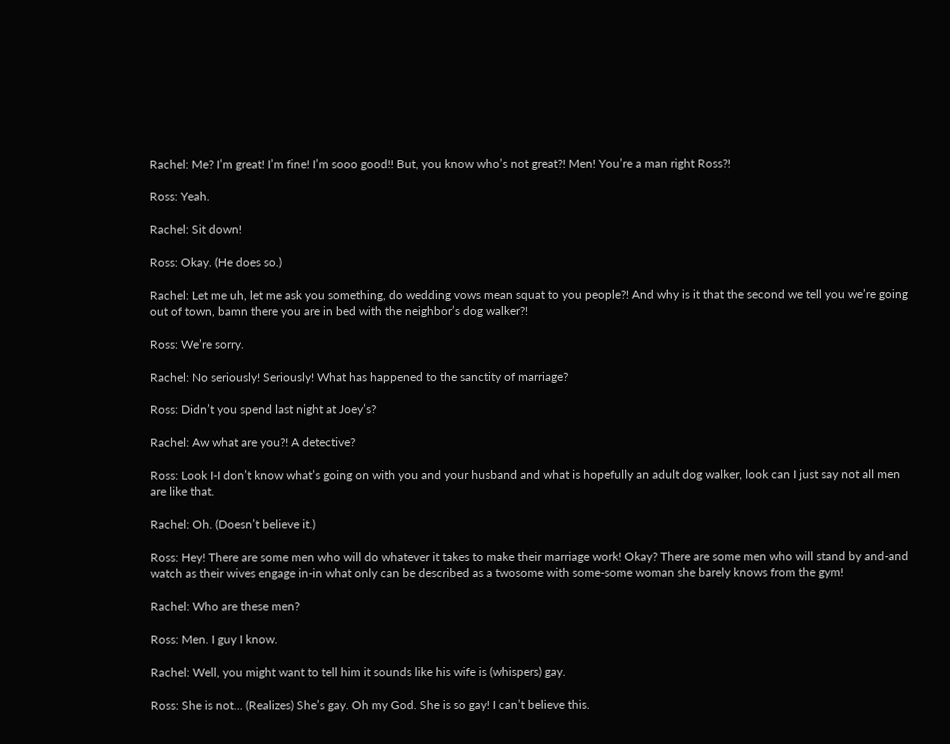Rachel: Me? I’m great! I’m fine! I’m sooo good!! But, you know who’s not great?! Men! You’re a man right Ross?!

Ross: Yeah.

Rachel: Sit down!

Ross: Okay. (He does so.)

Rachel: Let me uh, let me ask you something, do wedding vows mean squat to you people?! And why is it that the second we tell you we’re going out of town, bamn there you are in bed with the neighbor’s dog walker?!

Ross: We’re sorry.

Rachel: No seriously! Seriously! What has happened to the sanctity of marriage?

Ross: Didn’t you spend last night at Joey’s?

Rachel: Aw what are you?! A detective?

Ross: Look I-I don’t know what’s going on with you and your husband and what is hopefully an adult dog walker, look can I just say not all men are like that.

Rachel: Oh. (Doesn’t believe it.)

Ross: Hey! There are some men who will do whatever it takes to make their marriage work! Okay? There are some men who will stand by and-and watch as their wives engage in-in what only can be described as a twosome with some-some woman she barely knows from the gym!

Rachel: Who are these men?

Ross: Men. I guy I know.

Rachel: Well, you might want to tell him it sounds like his wife is (whispers) gay.

Ross: She is not… (Realizes) She’s gay. Oh my God. She is so gay! I can’t believe this.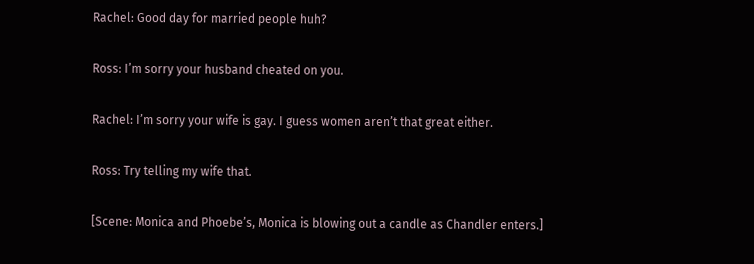Rachel: Good day for married people huh?

Ross: I’m sorry your husband cheated on you.

Rachel: I’m sorry your wife is gay. I guess women aren’t that great either.

Ross: Try telling my wife that.

[Scene: Monica and Phoebe’s, Monica is blowing out a candle as Chandler enters.]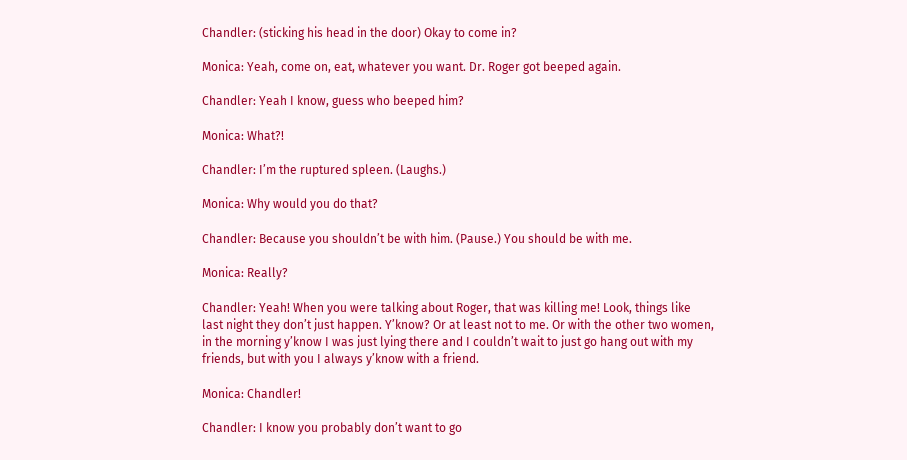Chandler: (sticking his head in the door) Okay to come in?

Monica: Yeah, come on, eat, whatever you want. Dr. Roger got beeped again.

Chandler: Yeah I know, guess who beeped him?

Monica: What?!

Chandler: I’m the ruptured spleen. (Laughs.)

Monica: Why would you do that?

Chandler: Because you shouldn’t be with him. (Pause.) You should be with me.

Monica: Really?

Chandler: Yeah! When you were talking about Roger, that was killing me! Look, things like last night they don’t just happen. Y’know? Or at least not to me. Or with the other two women, in the morning y’know I was just lying there and I couldn’t wait to just go hang out with my friends, but with you I always y’know with a friend.

Monica: Chandler!

Chandler: I know you probably don’t want to go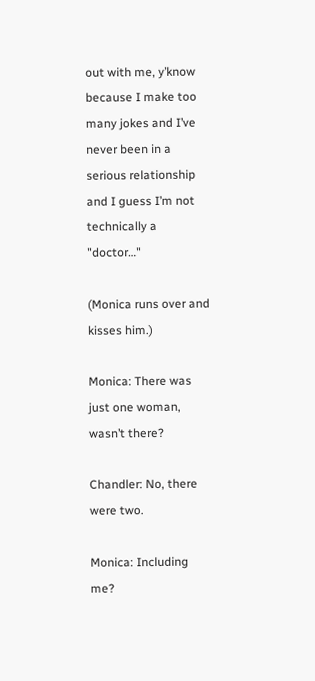out with me, y’know because I make too many jokes and I’ve never been in a serious relationship and I guess I’m not technically a "doctor…"

(Monica runs over and kisses him.)

Monica: There was just one woman, wasn’t there?

Chandler: No, there were two.

Monica: Including me?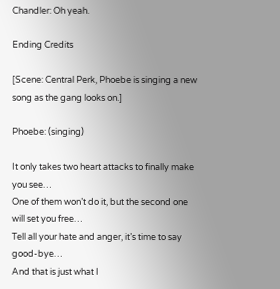Chandler: Oh yeah.

Ending Credits

[Scene: Central Perk, Phoebe is singing a new song as the gang looks on.]

Phoebe: (singing)

It only takes two heart attacks to finally make you see…
One of them won’t do it, but the second one will set you free…
Tell all your hate and anger, it’s time to say good-bye…
And that is just what I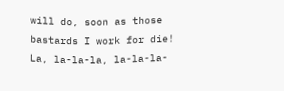will do, soon as those bastards I work for die!
La, la-la-la, la-la-la-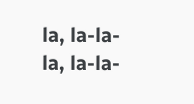la, la-la-la, la-la-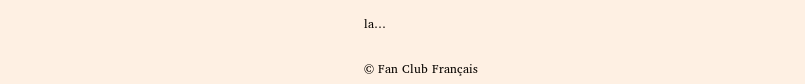la…


© Fan Club Français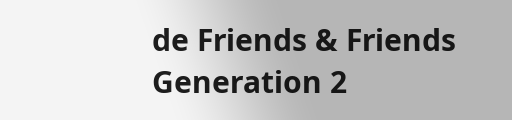de Friends & Friends Generation 2